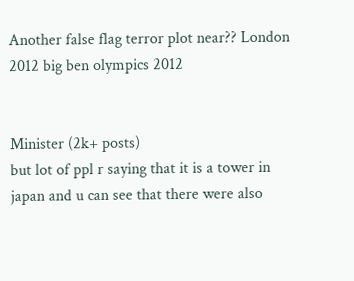Another false flag terror plot near?? London 2012 big ben olympics 2012


Minister (2k+ posts)
but lot of ppl r saying that it is a tower in japan and u can see that there were also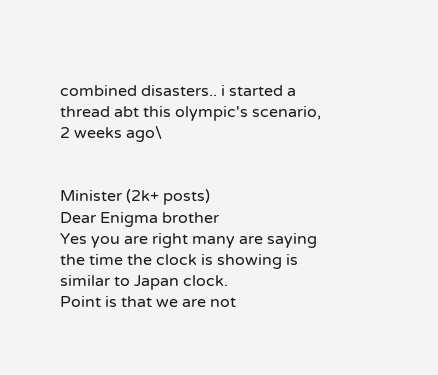combined disasters.. i started a thread abt this olympic's scenario, 2 weeks ago\


Minister (2k+ posts)
Dear Enigma brother
Yes you are right many are saying the time the clock is showing is similar to Japan clock.
Point is that we are not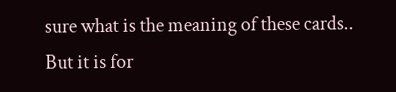sure what is the meaning of these cards.. But it is for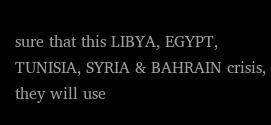sure that this LIBYA, EGYPT, TUNISIA, SYRIA & BAHRAIN crisis, they will use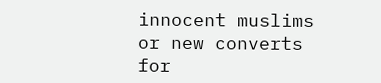innocent muslims or new converts for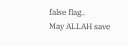false flag..
May ALLAH save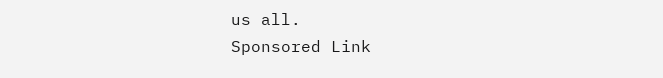us all.
Sponsored Link